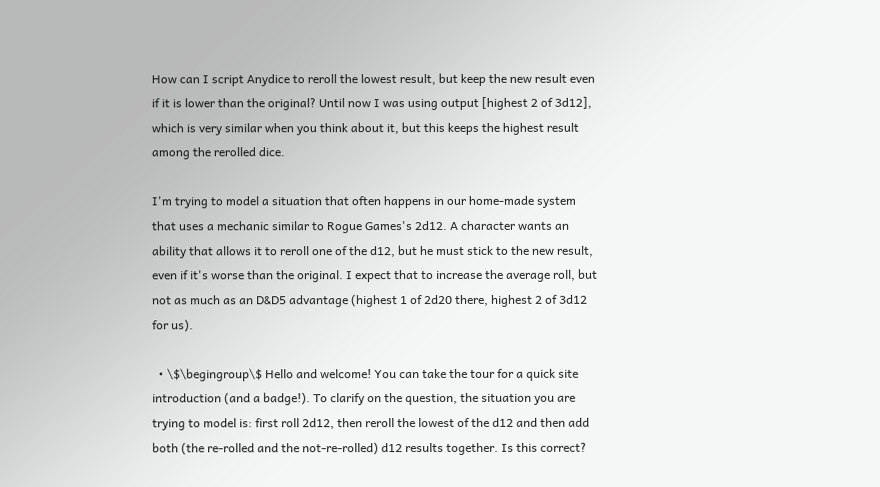How can I script Anydice to reroll the lowest result, but keep the new result even if it is lower than the original? Until now I was using output [highest 2 of 3d12], which is very similar when you think about it, but this keeps the highest result among the rerolled dice.

I'm trying to model a situation that often happens in our home-made system that uses a mechanic similar to Rogue Games's 2d12. A character wants an ability that allows it to reroll one of the d12, but he must stick to the new result, even if it's worse than the original. I expect that to increase the average roll, but not as much as an D&D5 advantage (highest 1 of 2d20 there, highest 2 of 3d12 for us).

  • \$\begingroup\$ Hello and welcome! You can take the tour for a quick site introduction (and a badge!). To clarify on the question, the situation you are trying to model is: first roll 2d12, then reroll the lowest of the d12 and then add both (the re-rolled and the not-re-rolled) d12 results together. Is this correct?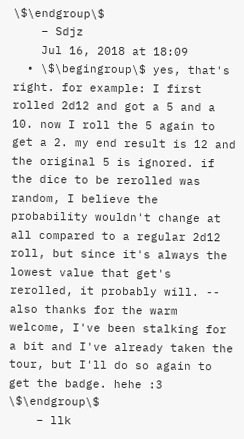\$\endgroup\$
    – Sdjz
    Jul 16, 2018 at 18:09
  • \$\begingroup\$ yes, that's right. for example: I first rolled 2d12 and got a 5 and a 10. now I roll the 5 again to get a 2. my end result is 12 and the original 5 is ignored. if the dice to be rerolled was random, I believe the probability wouldn't change at all compared to a regular 2d12 roll, but since it's always the lowest value that get's rerolled, it probably will. -- also thanks for the warm welcome, I've been stalking for a bit and I've already taken the tour, but I'll do so again to get the badge. hehe :3 \$\endgroup\$
    – llk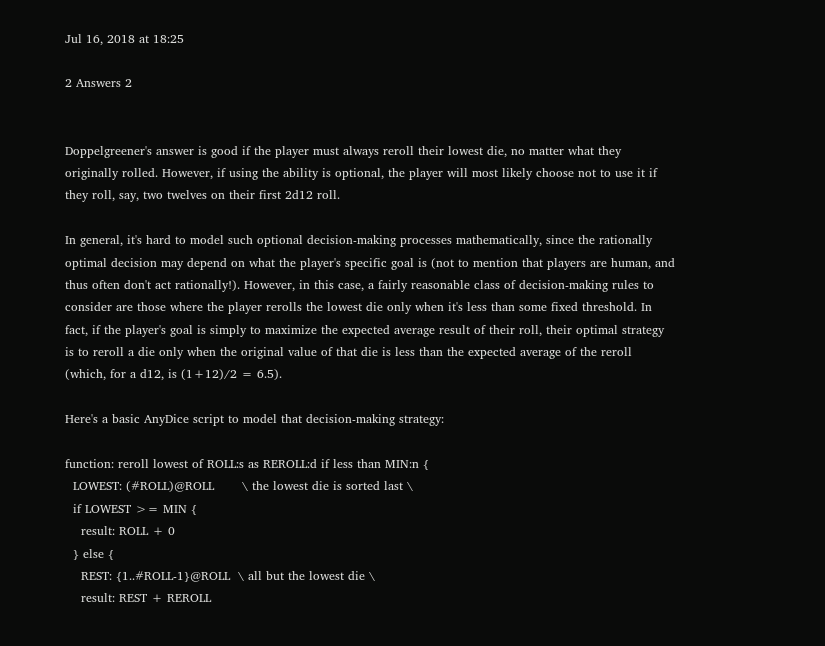Jul 16, 2018 at 18:25

2 Answers 2


Doppelgreener's answer is good if the player must always reroll their lowest die, no matter what they originally rolled. However, if using the ability is optional, the player will most likely choose not to use it if they roll, say, two twelves on their first 2d12 roll.

In general, it's hard to model such optional decision-making processes mathematically, since the rationally optimal decision may depend on what the player's specific goal is (not to mention that players are human, and thus often don't act rationally!). However, in this case, a fairly reasonable class of decision-making rules to consider are those where the player rerolls the lowest die only when it's less than some fixed threshold. In fact, if the player's goal is simply to maximize the expected average result of their roll, their optimal strategy is to reroll a die only when the original value of that die is less than the expected average of the reroll (which, for a d12, is (1+12)/2 = 6.5).

Here's a basic AnyDice script to model that decision-making strategy:

function: reroll lowest of ROLL:s as REROLL:d if less than MIN:n {
  LOWEST: (#ROLL)@ROLL       \ the lowest die is sorted last \
  if LOWEST >= MIN {
    result: ROLL + 0
  } else {
    REST: {1..#ROLL-1}@ROLL  \ all but the lowest die \
    result: REST + REROLL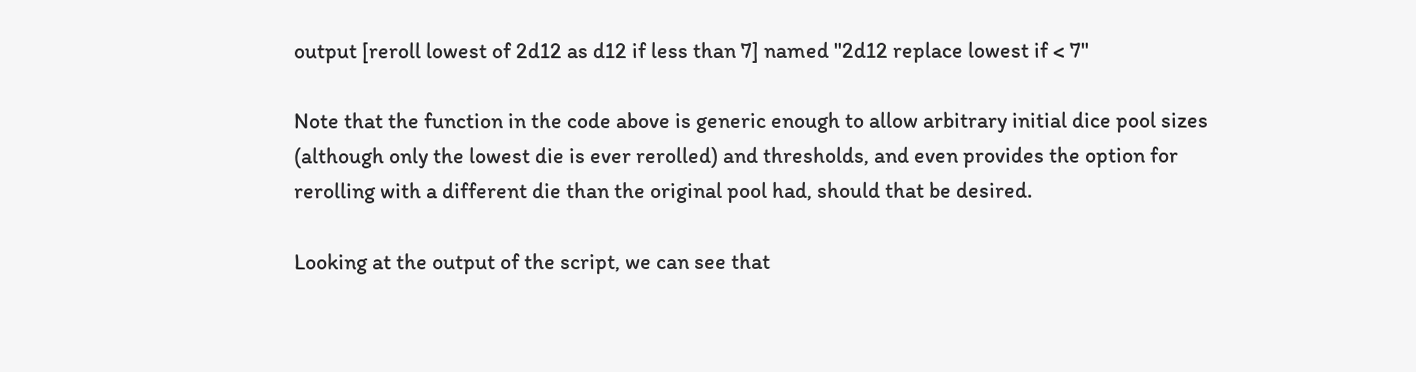output [reroll lowest of 2d12 as d12 if less than 7] named "2d12 replace lowest if < 7"

Note that the function in the code above is generic enough to allow arbitrary initial dice pool sizes (although only the lowest die is ever rerolled) and thresholds, and even provides the option for rerolling with a different die than the original pool had, should that be desired.

Looking at the output of the script, we can see that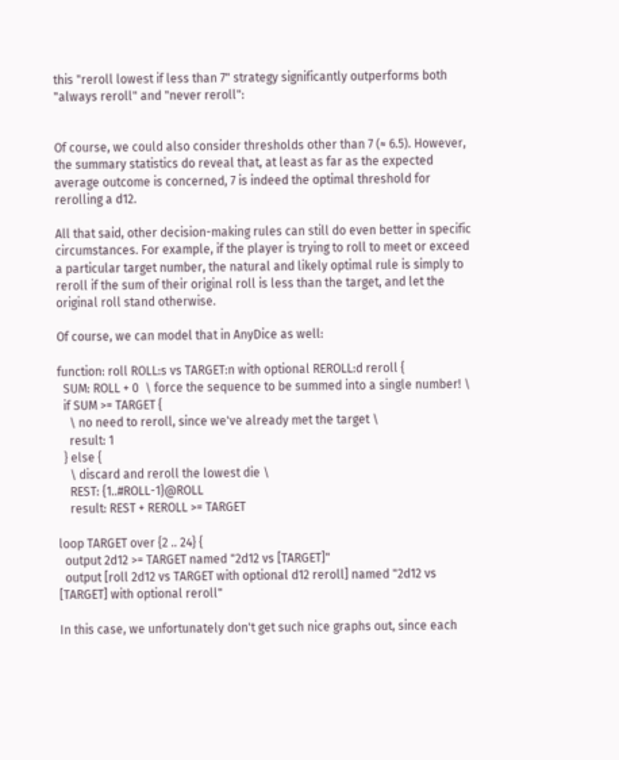this "reroll lowest if less than 7" strategy significantly outperforms both "always reroll" and "never reroll":


Of course, we could also consider thresholds other than 7 (≈ 6.5). However, the summary statistics do reveal that, at least as far as the expected average outcome is concerned, 7 is indeed the optimal threshold for rerolling a d12.

All that said, other decision-making rules can still do even better in specific circumstances. For example, if the player is trying to roll to meet or exceed a particular target number, the natural and likely optimal rule is simply to reroll if the sum of their original roll is less than the target, and let the original roll stand otherwise.

Of course, we can model that in AnyDice as well:

function: roll ROLL:s vs TARGET:n with optional REROLL:d reroll {
  SUM: ROLL + 0  \ force the sequence to be summed into a single number! \
  if SUM >= TARGET {
    \ no need to reroll, since we've already met the target \
    result: 1
  } else {
    \ discard and reroll the lowest die \
    REST: {1..#ROLL-1}@ROLL
    result: REST + REROLL >= TARGET

loop TARGET over {2 .. 24} {
  output 2d12 >= TARGET named "2d12 vs [TARGET]"
  output [roll 2d12 vs TARGET with optional d12 reroll] named "2d12 vs [TARGET] with optional reroll"

In this case, we unfortunately don't get such nice graphs out, since each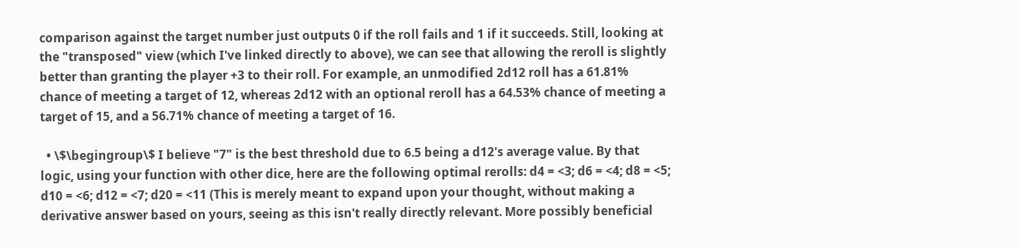comparison against the target number just outputs 0 if the roll fails and 1 if it succeeds. Still, looking at the "transposed" view (which I've linked directly to above), we can see that allowing the reroll is slightly better than granting the player +3 to their roll. For example, an unmodified 2d12 roll has a 61.81% chance of meeting a target of 12, whereas 2d12 with an optional reroll has a 64.53% chance of meeting a target of 15, and a 56.71% chance of meeting a target of 16.

  • \$\begingroup\$ I believe "7" is the best threshold due to 6.5 being a d12's average value. By that logic, using your function with other dice, here are the following optimal rerolls: d4 = <3; d6 = <4; d8 = <5; d10 = <6; d12 = <7; d20 = <11 (This is merely meant to expand upon your thought, without making a derivative answer based on yours, seeing as this isn't really directly relevant. More possibly beneficial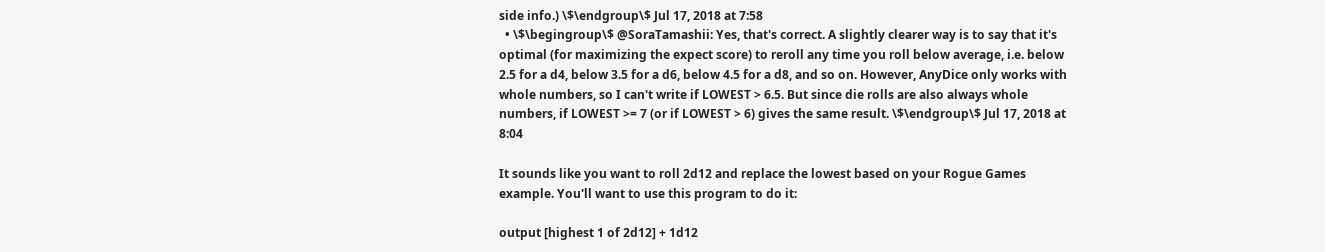side info.) \$\endgroup\$ Jul 17, 2018 at 7:58
  • \$\begingroup\$ @SoraTamashii: Yes, that's correct. A slightly clearer way is to say that it's optimal (for maximizing the expect score) to reroll any time you roll below average, i.e. below 2.5 for a d4, below 3.5 for a d6, below 4.5 for a d8, and so on. However, AnyDice only works with whole numbers, so I can't write if LOWEST > 6.5. But since die rolls are also always whole numbers, if LOWEST >= 7 (or if LOWEST > 6) gives the same result. \$\endgroup\$ Jul 17, 2018 at 8:04

It sounds like you want to roll 2d12 and replace the lowest based on your Rogue Games example. You'll want to use this program to do it:

output [highest 1 of 2d12] + 1d12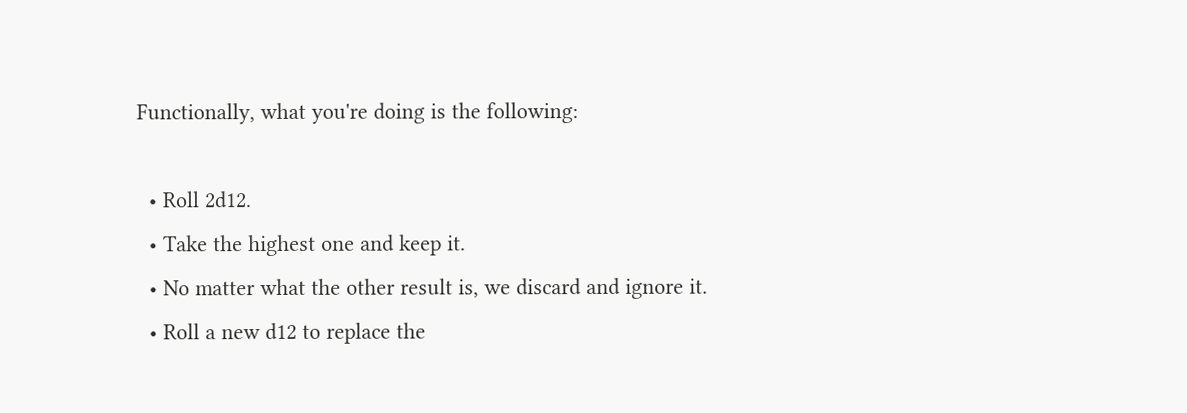Functionally, what you're doing is the following:

  • Roll 2d12.
  • Take the highest one and keep it.
  • No matter what the other result is, we discard and ignore it.
  • Roll a new d12 to replace the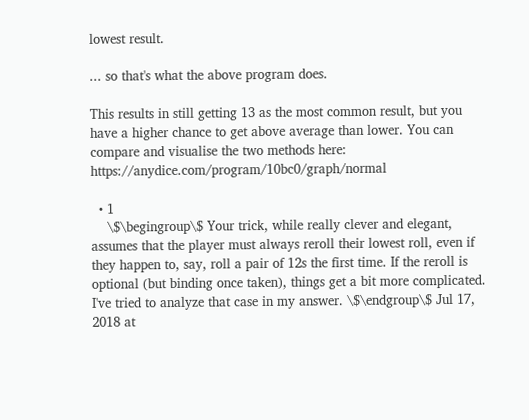lowest result.

... so that's what the above program does.

This results in still getting 13 as the most common result, but you have a higher chance to get above average than lower. You can compare and visualise the two methods here: https://anydice.com/program/10bc0/graph/normal

  • 1
    \$\begingroup\$ Your trick, while really clever and elegant, assumes that the player must always reroll their lowest roll, even if they happen to, say, roll a pair of 12s the first time. If the reroll is optional (but binding once taken), things get a bit more complicated. I've tried to analyze that case in my answer. \$\endgroup\$ Jul 17, 2018 at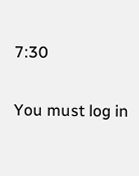7:30

You must log in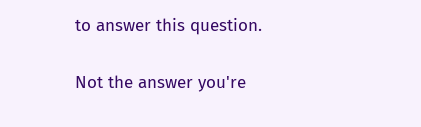to answer this question.

Not the answer you're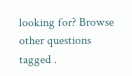looking for? Browse other questions tagged .